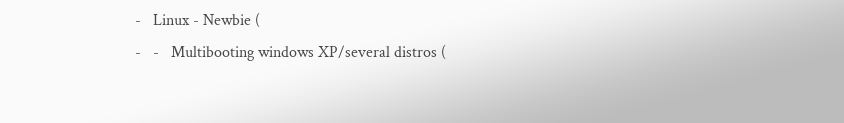-   Linux - Newbie (
-   -   Multibooting windows XP/several distros (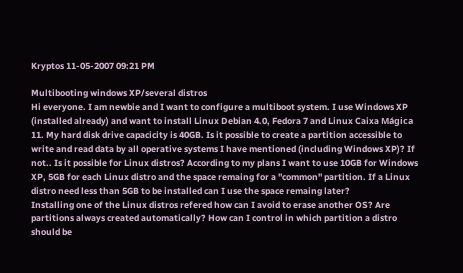Kryptos 11-05-2007 09:21 PM

Multibooting windows XP/several distros
Hi everyone. I am newbie and I want to configure a multiboot system. I use Windows XP (installed already) and want to install Linux Debian 4.0, Fedora 7 and Linux Caixa Mágica 11. My hard disk drive capacicity is 40GB. Is it possible to create a partition accessible to write and read data by all operative systems I have mentioned (including Windows XP)? If not.. Is it possible for Linux distros? According to my plans I want to use 10GB for Windows XP, 5GB for each Linux distro and the space remaing for a "common" partition. If a Linux distro need less than 5GB to be installed can I use the space remaing later?
Installing one of the Linux distros refered how can I avoid to erase another OS? Are partitions always created automatically? How can I control in which partition a distro should be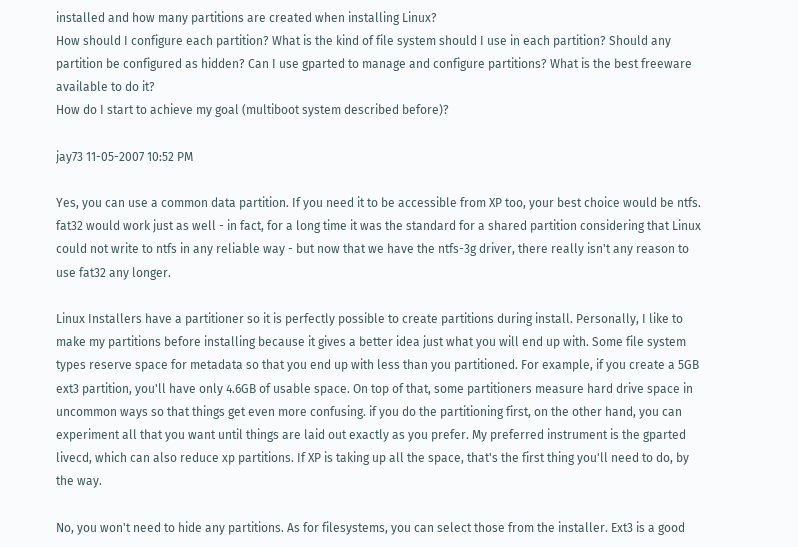installed and how many partitions are created when installing Linux?
How should I configure each partition? What is the kind of file system should I use in each partition? Should any partition be configured as hidden? Can I use gparted to manage and configure partitions? What is the best freeware available to do it?
How do I start to achieve my goal (multiboot system described before)?

jay73 11-05-2007 10:52 PM

Yes, you can use a common data partition. If you need it to be accessible from XP too, your best choice would be ntfs. fat32 would work just as well - in fact, for a long time it was the standard for a shared partition considering that Linux could not write to ntfs in any reliable way - but now that we have the ntfs-3g driver, there really isn't any reason to use fat32 any longer.

Linux Installers have a partitioner so it is perfectly possible to create partitions during install. Personally, I like to make my partitions before installing because it gives a better idea just what you will end up with. Some file system types reserve space for metadata so that you end up with less than you partitioned. For example, if you create a 5GB ext3 partition, you'll have only 4.6GB of usable space. On top of that, some partitioners measure hard drive space in uncommon ways so that things get even more confusing. if you do the partitioning first, on the other hand, you can experiment all that you want until things are laid out exactly as you prefer. My preferred instrument is the gparted livecd, which can also reduce xp partitions. If XP is taking up all the space, that's the first thing you'll need to do, by the way.

No, you won't need to hide any partitions. As for filesystems, you can select those from the installer. Ext3 is a good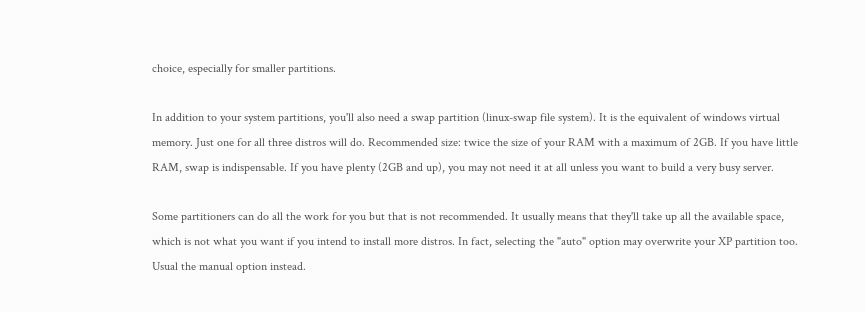choice, especially for smaller partitions.

In addition to your system partitions, you'll also need a swap partition (linux-swap file system). It is the equivalent of windows virtual memory. Just one for all three distros will do. Recommended size: twice the size of your RAM with a maximum of 2GB. If you have little RAM, swap is indispensable. If you have plenty (2GB and up), you may not need it at all unless you want to build a very busy server.

Some partitioners can do all the work for you but that is not recommended. It usually means that they'll take up all the available space, which is not what you want if you intend to install more distros. In fact, selecting the "auto" option may overwrite your XP partition too. Usual the manual option instead.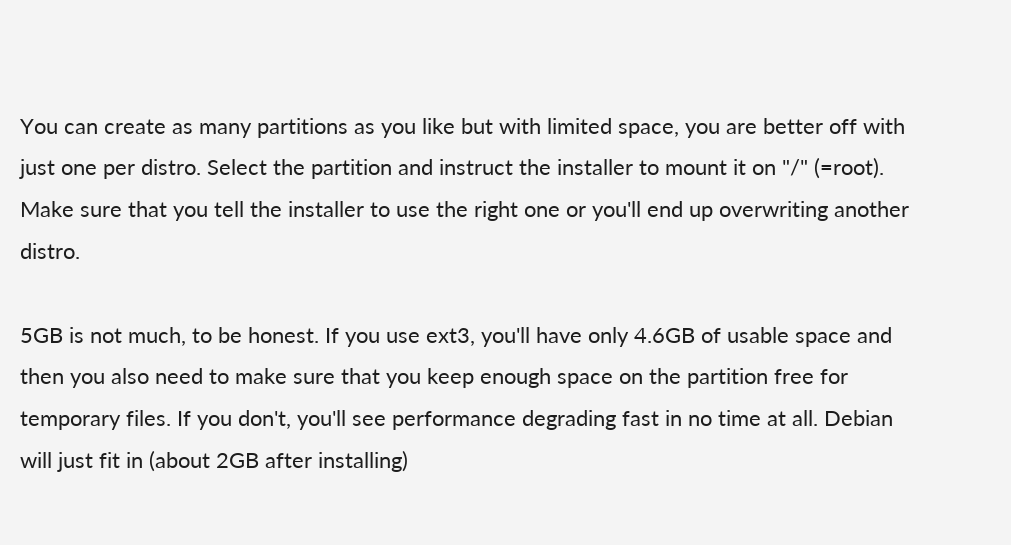You can create as many partitions as you like but with limited space, you are better off with just one per distro. Select the partition and instruct the installer to mount it on "/" (=root). Make sure that you tell the installer to use the right one or you'll end up overwriting another distro.

5GB is not much, to be honest. If you use ext3, you'll have only 4.6GB of usable space and then you also need to make sure that you keep enough space on the partition free for temporary files. If you don't, you'll see performance degrading fast in no time at all. Debian will just fit in (about 2GB after installing)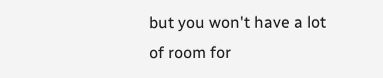but you won't have a lot of room for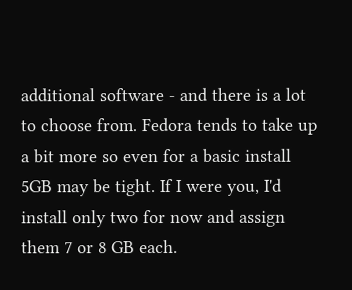additional software - and there is a lot to choose from. Fedora tends to take up a bit more so even for a basic install 5GB may be tight. If I were you, I'd install only two for now and assign them 7 or 8 GB each.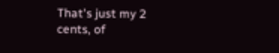That's just my 2 cents, of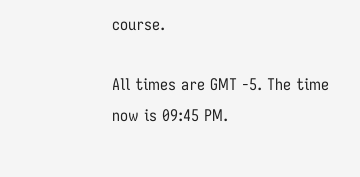course.

All times are GMT -5. The time now is 09:45 PM.